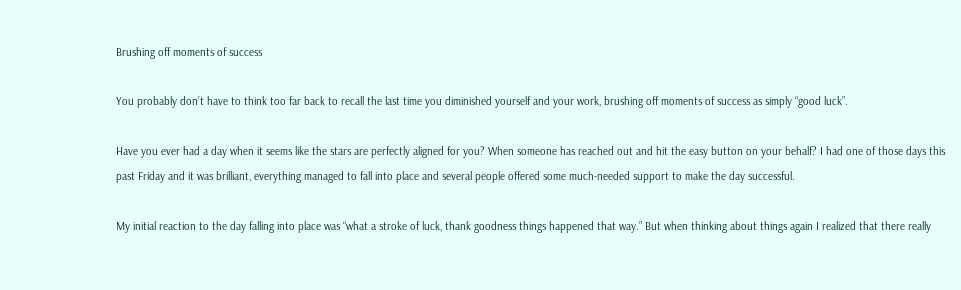Brushing off moments of success

You probably don’t have to think too far back to recall the last time you diminished yourself and your work, brushing off moments of success as simply “good luck”.

Have you ever had a day when it seems like the stars are perfectly aligned for you? When someone has reached out and hit the easy button on your behalf? I had one of those days this past Friday and it was brilliant, everything managed to fall into place and several people offered some much-needed support to make the day successful.

My initial reaction to the day falling into place was “what a stroke of luck, thank goodness things happened that way.” But when thinking about things again I realized that there really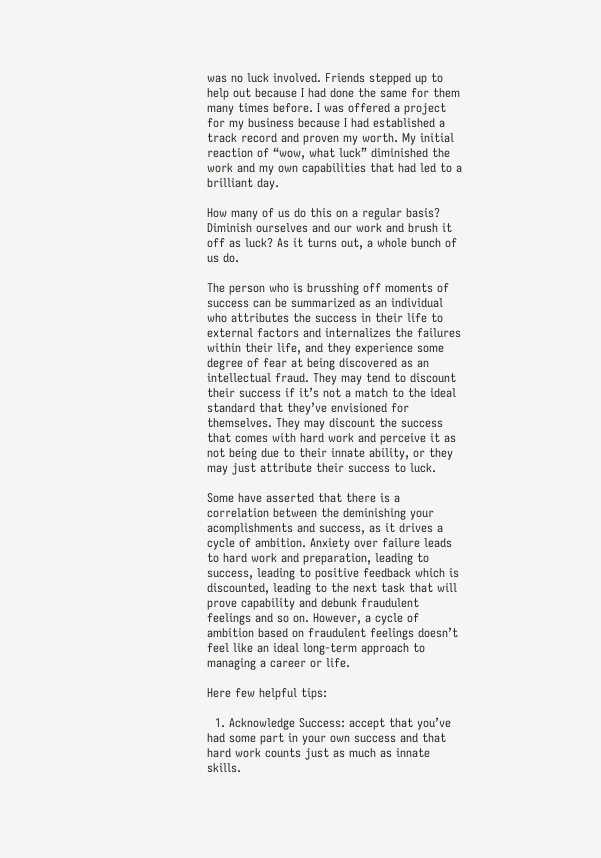was no luck involved. Friends stepped up to help out because I had done the same for them many times before. I was offered a project for my business because I had established a track record and proven my worth. My initial reaction of “wow, what luck” diminished the work and my own capabilities that had led to a brilliant day.

How many of us do this on a regular basis? Diminish ourselves and our work and brush it off as luck? As it turns out, a whole bunch of us do.

The person who is brusshing off moments of success can be summarized as an individual who attributes the success in their life to external factors and internalizes the failures within their life, and they experience some degree of fear at being discovered as an intellectual fraud. They may tend to discount their success if it’s not a match to the ideal standard that they’ve envisioned for themselves. They may discount the success that comes with hard work and perceive it as not being due to their innate ability, or they may just attribute their success to luck.

Some have asserted that there is a correlation between the deminishing your acomplishments and success, as it drives a cycle of ambition. Anxiety over failure leads to hard work and preparation, leading to success, leading to positive feedback which is discounted, leading to the next task that will prove capability and debunk fraudulent feelings and so on. However, a cycle of ambition based on fraudulent feelings doesn’t feel like an ideal long-term approach to managing a career or life.

Here few helpful tips:

  1. Acknowledge Success: accept that you’ve had some part in your own success and that hard work counts just as much as innate skills.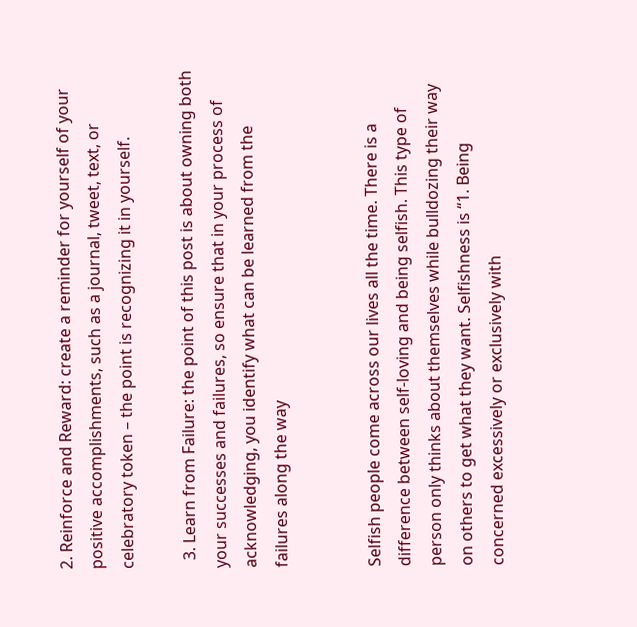2. Reinforce and Reward: create a reminder for yourself of your positive accomplishments, such as a journal, tweet, text, or celebratory token – the point is recognizing it in yourself.

  3. Learn from Failure: the point of this post is about owning both your successes and failures, so ensure that in your process of acknowledging, you identify what can be learned from the failures along the way


Selfish people come across our lives all the time. There is a difference between self-loving and being selfish. This type of person only thinks about themselves while bulldozing their way on others to get what they want. Selfishness is “1. Being concerned excessively or exclusively with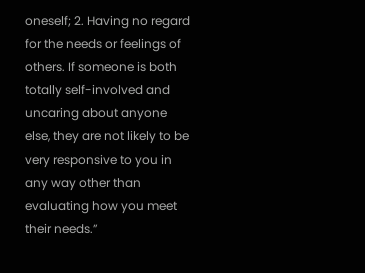oneself; 2. Having no regard for the needs or feelings of others. If someone is both totally self-involved and uncaring about anyone else, they are not likely to be very responsive to you in any way other than evaluating how you meet their needs.”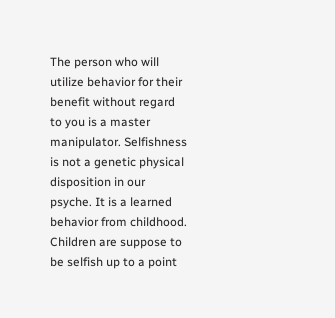The person who will utilize behavior for their benefit without regard to you is a master manipulator. Selfishness is not a genetic physical disposition in our psyche. It is a learned behavior from childhood. Children are suppose to be selfish up to a point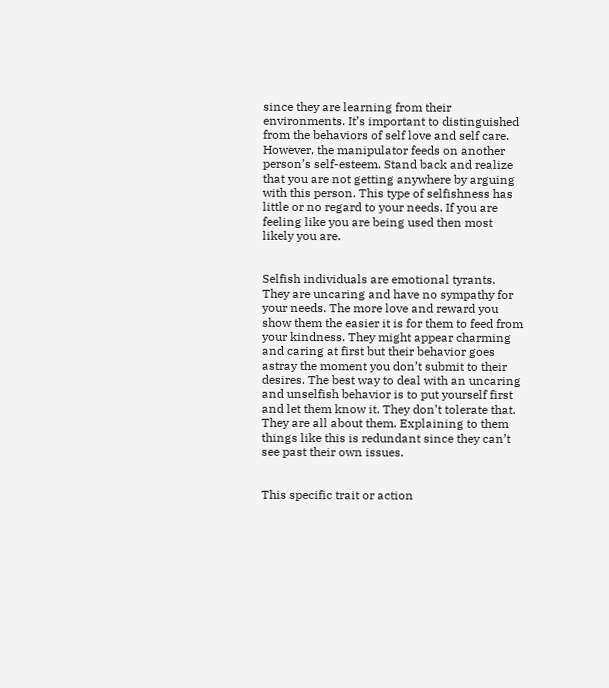since they are learning from their environments. It’s important to distinguished from the behaviors of self love and self care. However, the manipulator feeds on another person’s self-esteem. Stand back and realize that you are not getting anywhere by arguing with this person. This type of selfishness has little or no regard to your needs. If you are feeling like you are being used then most likely you are.


Selfish individuals are emotional tyrants. They are uncaring and have no sympathy for your needs. The more love and reward you show them the easier it is for them to feed from your kindness. They might appear charming and caring at first but their behavior goes astray the moment you don’t submit to their desires. The best way to deal with an uncaring and unselfish behavior is to put yourself first and let them know it. They don’t tolerate that. They are all about them. Explaining to them things like this is redundant since they can’t see past their own issues.


This specific trait or action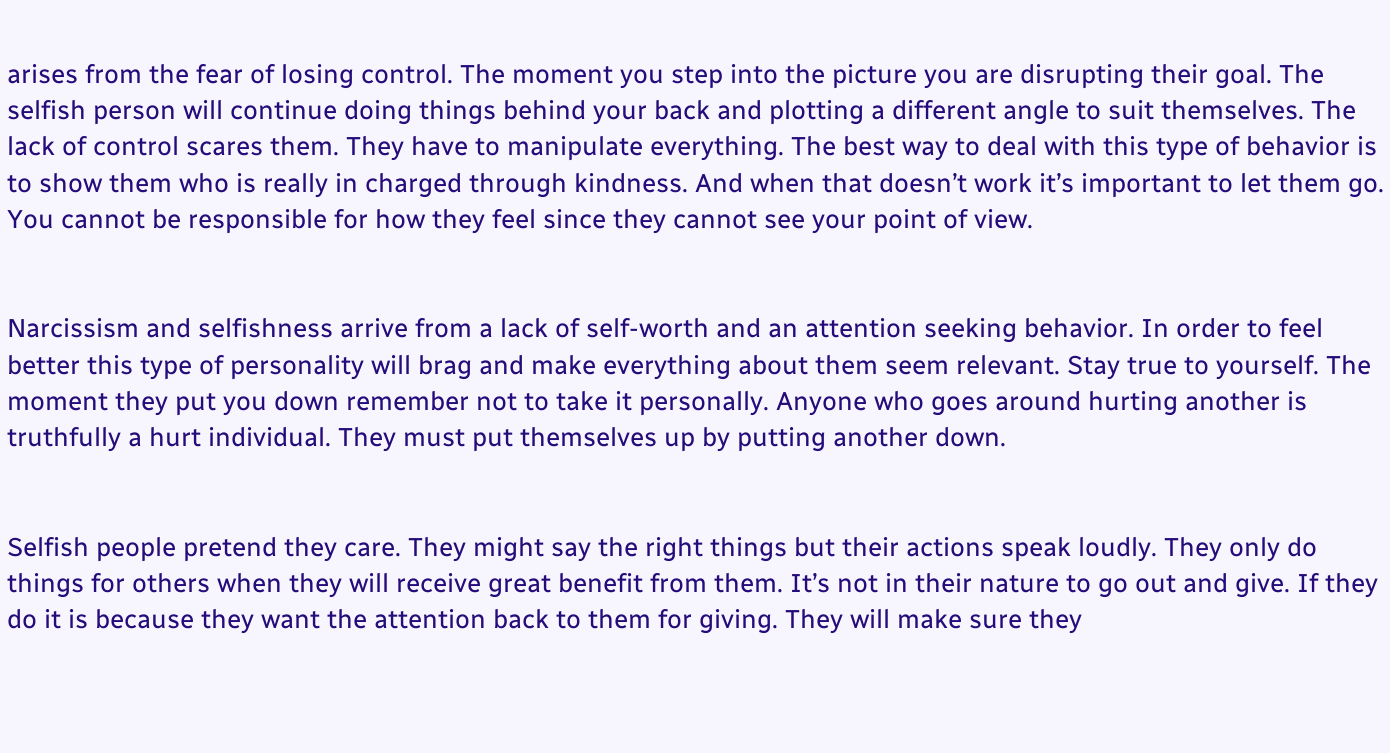arises from the fear of losing control. The moment you step into the picture you are disrupting their goal. The selfish person will continue doing things behind your back and plotting a different angle to suit themselves. The lack of control scares them. They have to manipulate everything. The best way to deal with this type of behavior is to show them who is really in charged through kindness. And when that doesn’t work it’s important to let them go. You cannot be responsible for how they feel since they cannot see your point of view.


Narcissism and selfishness arrive from a lack of self-worth and an attention seeking behavior. In order to feel better this type of personality will brag and make everything about them seem relevant. Stay true to yourself. The moment they put you down remember not to take it personally. Anyone who goes around hurting another is truthfully a hurt individual. They must put themselves up by putting another down.


Selfish people pretend they care. They might say the right things but their actions speak loudly. They only do things for others when they will receive great benefit from them. It’s not in their nature to go out and give. If they do it is because they want the attention back to them for giving. They will make sure they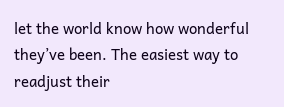let the world know how wonderful they’ve been. The easiest way to readjust their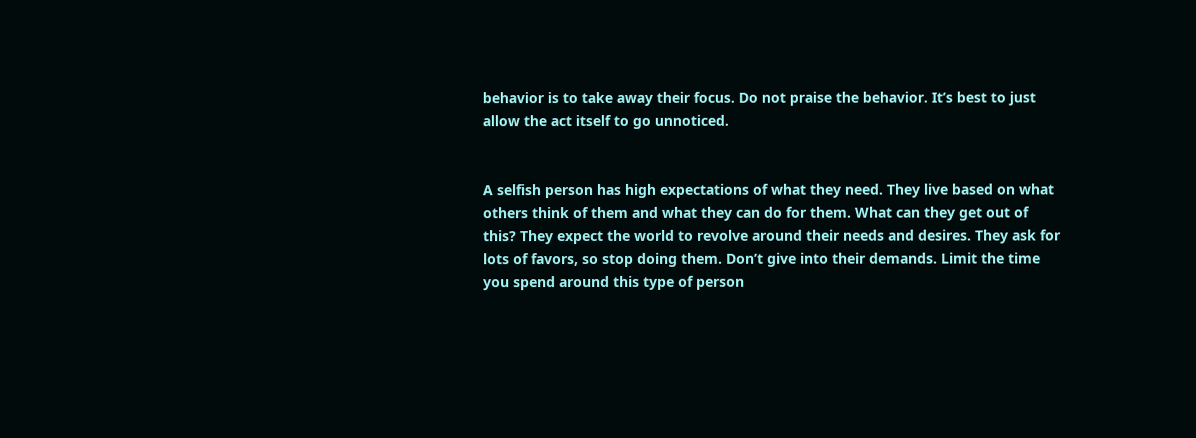behavior is to take away their focus. Do not praise the behavior. It’s best to just allow the act itself to go unnoticed.


A selfish person has high expectations of what they need. They live based on what others think of them and what they can do for them. What can they get out of this? They expect the world to revolve around their needs and desires. They ask for lots of favors, so stop doing them. Don’t give into their demands. Limit the time you spend around this type of person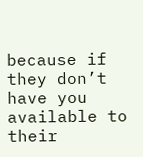because if they don’t have you available to their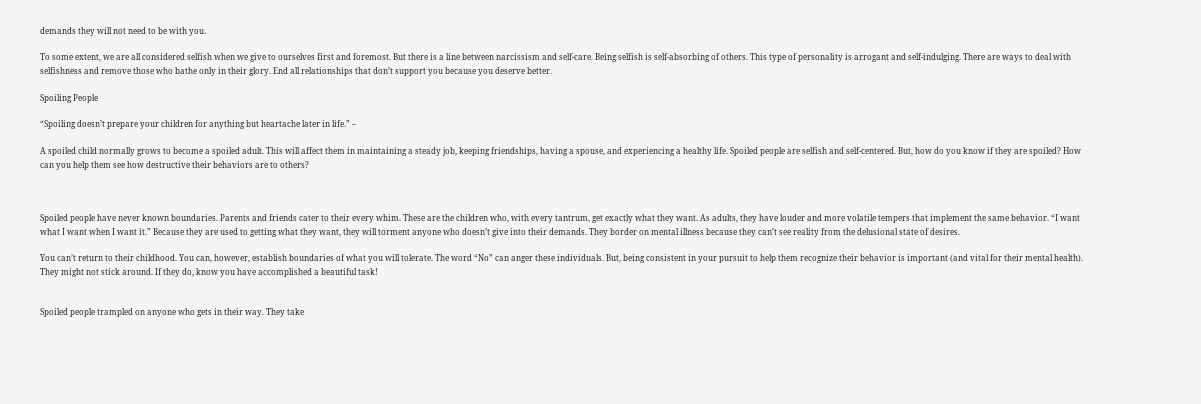demands they will not need to be with you.

To some extent, we are all considered selfish when we give to ourselves first and foremost. But there is a line between narcissism and self-care. Being selfish is self-absorbing of others. This type of personality is arrogant and self-indulging. There are ways to deal with selfishness and remove those who bathe only in their glory. End all relationships that don’t support you because you deserve better.

Spoiling People

“Spoiling doesn’t prepare your children for anything but heartache later in life.” –

A spoiled child normally grows to become a spoiled adult. This will affect them in maintaining a steady job, keeping friendships, having a spouse, and experiencing a healthy life. Spoiled people are selfish and self-centered. But, how do you know if they are spoiled? How can you help them see how destructive their behaviors are to others?



Spoiled people have never known boundaries. Parents and friends cater to their every whim. These are the children who, with every tantrum, get exactly what they want. As adults, they have louder and more volatile tempers that implement the same behavior. “I want what I want when I want it.” Because they are used to getting what they want, they will torment anyone who doesn’t give into their demands. They border on mental illness because they can’t see reality from the delusional state of desires.

You can’t return to their childhood. You can, however, establish boundaries of what you will tolerate. The word “No” can anger these individuals. But, being consistent in your pursuit to help them recognize their behavior is important (and vital for their mental health). They might not stick around. If they do, know you have accomplished a beautiful task!


Spoiled people trampled on anyone who gets in their way. They take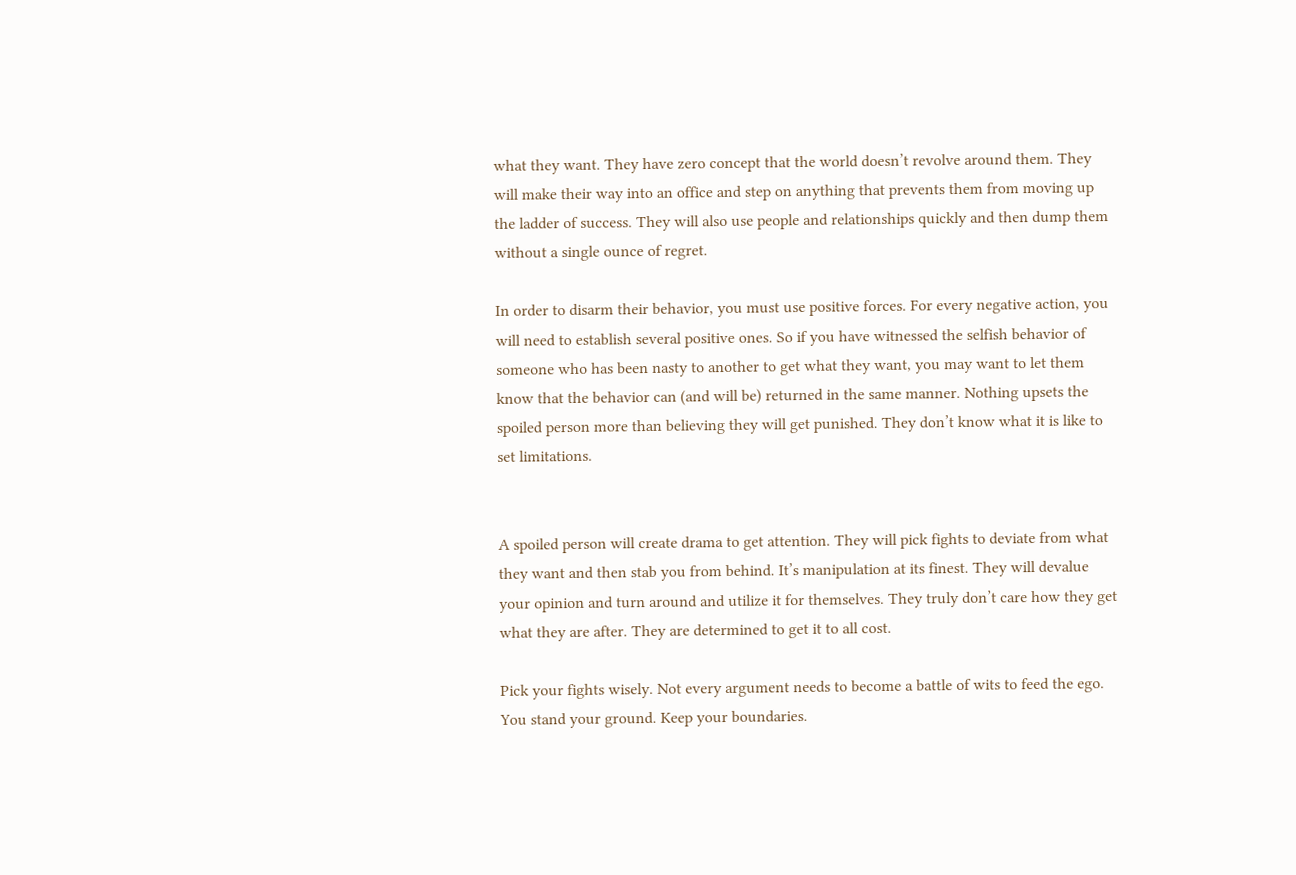what they want. They have zero concept that the world doesn’t revolve around them. They will make their way into an office and step on anything that prevents them from moving up the ladder of success. They will also use people and relationships quickly and then dump them without a single ounce of regret.

In order to disarm their behavior, you must use positive forces. For every negative action, you will need to establish several positive ones. So if you have witnessed the selfish behavior of someone who has been nasty to another to get what they want, you may want to let them know that the behavior can (and will be) returned in the same manner. Nothing upsets the spoiled person more than believing they will get punished. They don’t know what it is like to set limitations.


A spoiled person will create drama to get attention. They will pick fights to deviate from what they want and then stab you from behind. It’s manipulation at its finest. They will devalue your opinion and turn around and utilize it for themselves. They truly don’t care how they get what they are after. They are determined to get it to all cost.

Pick your fights wisely. Not every argument needs to become a battle of wits to feed the ego. You stand your ground. Keep your boundaries.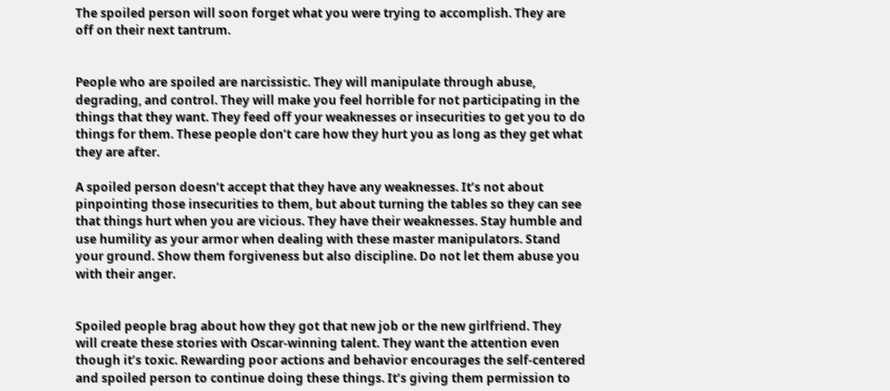The spoiled person will soon forget what you were trying to accomplish. They are off on their next tantrum.


People who are spoiled are narcissistic. They will manipulate through abuse, degrading, and control. They will make you feel horrible for not participating in the things that they want. They feed off your weaknesses or insecurities to get you to do things for them. These people don’t care how they hurt you as long as they get what they are after.

A spoiled person doesn’t accept that they have any weaknesses. It’s not about pinpointing those insecurities to them, but about turning the tables so they can see that things hurt when you are vicious. They have their weaknesses. Stay humble and use humility as your armor when dealing with these master manipulators. Stand your ground. Show them forgiveness but also discipline. Do not let them abuse you with their anger.


Spoiled people brag about how they got that new job or the new girlfriend. They will create these stories with Oscar-winning talent. They want the attention even though it’s toxic. Rewarding poor actions and behavior encourages the self-centered and spoiled person to continue doing these things. It’s giving them permission to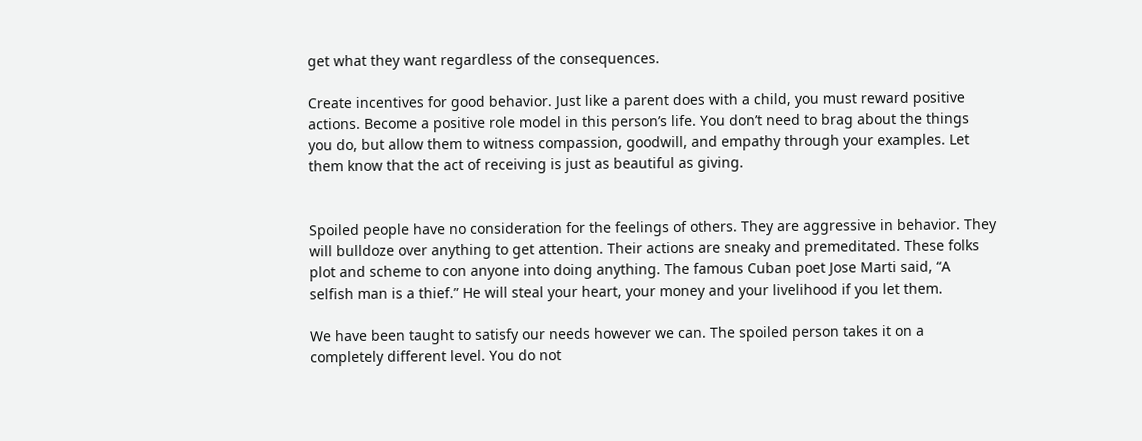get what they want regardless of the consequences.

Create incentives for good behavior. Just like a parent does with a child, you must reward positive actions. Become a positive role model in this person’s life. You don’t need to brag about the things you do, but allow them to witness compassion, goodwill, and empathy through your examples. Let them know that the act of receiving is just as beautiful as giving.


Spoiled people have no consideration for the feelings of others. They are aggressive in behavior. They will bulldoze over anything to get attention. Their actions are sneaky and premeditated. These folks plot and scheme to con anyone into doing anything. The famous Cuban poet Jose Marti said, “A selfish man is a thief.” He will steal your heart, your money and your livelihood if you let them.

We have been taught to satisfy our needs however we can. The spoiled person takes it on a completely different level. You do not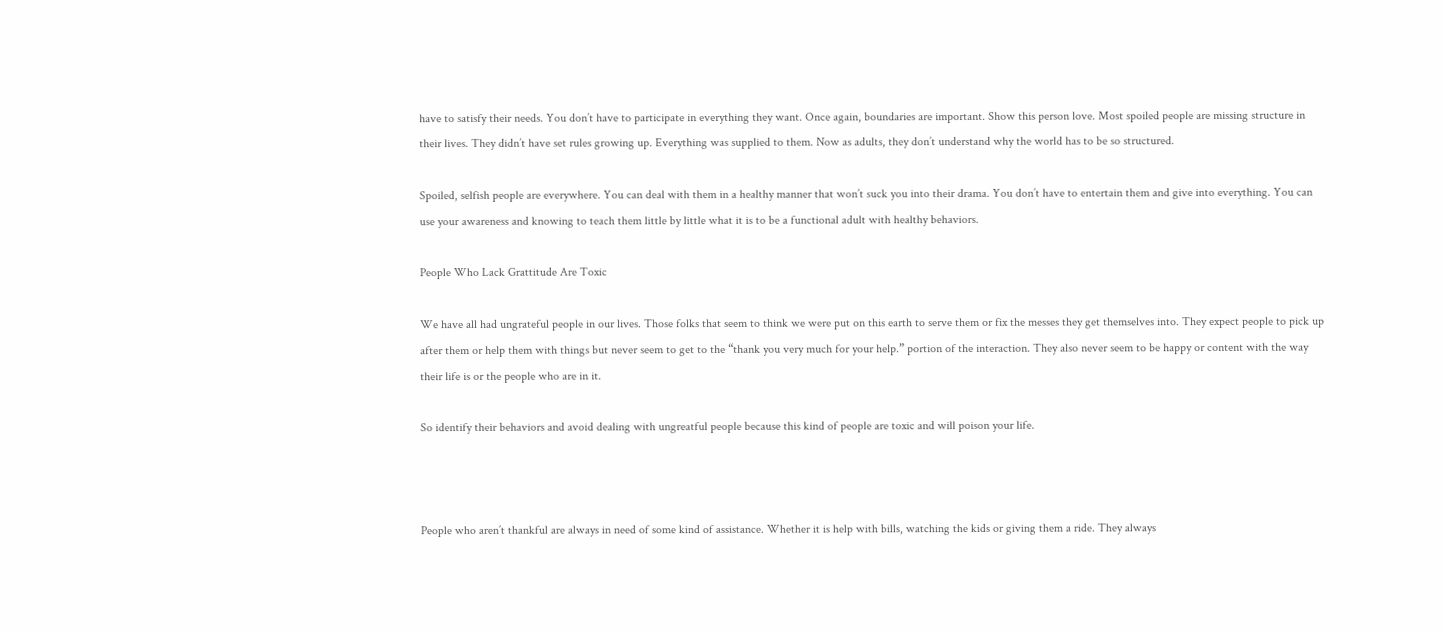have to satisfy their needs. You don’t have to participate in everything they want. Once again, boundaries are important. Show this person love. Most spoiled people are missing structure in their lives. They didn’t have set rules growing up. Everything was supplied to them. Now as adults, they don’t understand why the world has to be so structured.

Spoiled, selfish people are everywhere. You can deal with them in a healthy manner that won’t suck you into their drama. You don’t have to entertain them and give into everything. You can use your awareness and knowing to teach them little by little what it is to be a functional adult with healthy behaviors.

People Who Lack Grattitude Are Toxic

We have all had ungrateful people in our lives. Those folks that seem to think we were put on this earth to serve them or fix the messes they get themselves into. They expect people to pick up after them or help them with things but never seem to get to the “thank you very much for your help.” portion of the interaction. They also never seem to be happy or content with the way their life is or the people who are in it.

So identify their behaviors and avoid dealing with ungreatful people because this kind of people are toxic and will poison your life.



People who aren’t thankful are always in need of some kind of assistance. Whether it is help with bills, watching the kids or giving them a ride. They always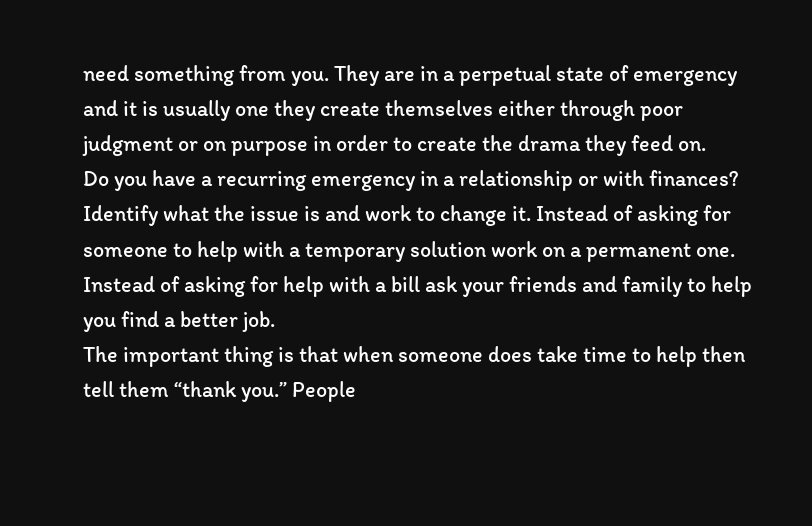need something from you. They are in a perpetual state of emergency and it is usually one they create themselves either through poor judgment or on purpose in order to create the drama they feed on.
Do you have a recurring emergency in a relationship or with finances? Identify what the issue is and work to change it. Instead of asking for someone to help with a temporary solution work on a permanent one. Instead of asking for help with a bill ask your friends and family to help you find a better job.
The important thing is that when someone does take time to help then tell them “thank you.” People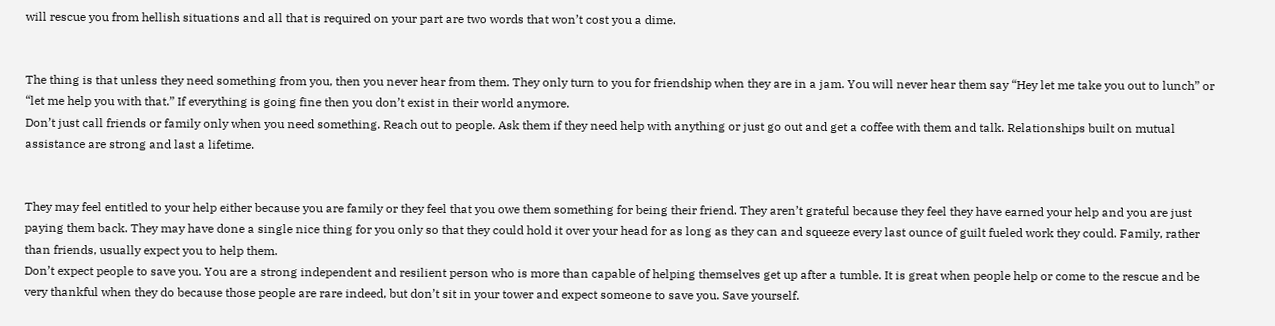will rescue you from hellish situations and all that is required on your part are two words that won’t cost you a dime.


The thing is that unless they need something from you, then you never hear from them. They only turn to you for friendship when they are in a jam. You will never hear them say “Hey let me take you out to lunch” or “let me help you with that.” If everything is going fine then you don’t exist in their world anymore.
Don’t just call friends or family only when you need something. Reach out to people. Ask them if they need help with anything or just go out and get a coffee with them and talk. Relationships built on mutual assistance are strong and last a lifetime.


They may feel entitled to your help either because you are family or they feel that you owe them something for being their friend. They aren’t grateful because they feel they have earned your help and you are just paying them back. They may have done a single nice thing for you only so that they could hold it over your head for as long as they can and squeeze every last ounce of guilt fueled work they could. Family, rather than friends, usually expect you to help them.
Don’t expect people to save you. You are a strong independent and resilient person who is more than capable of helping themselves get up after a tumble. It is great when people help or come to the rescue and be very thankful when they do because those people are rare indeed, but don’t sit in your tower and expect someone to save you. Save yourself.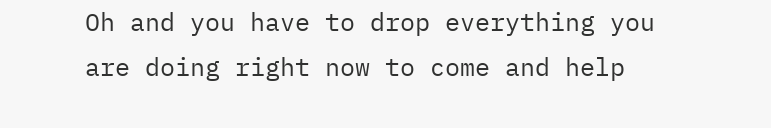Oh and you have to drop everything you are doing right now to come and help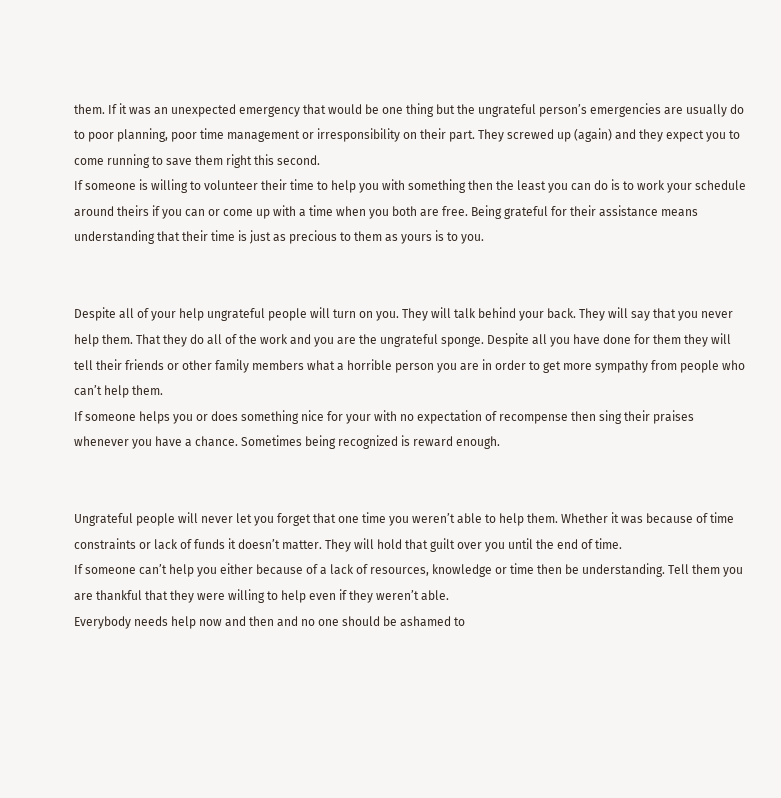them. If it was an unexpected emergency that would be one thing but the ungrateful person’s emergencies are usually do to poor planning, poor time management or irresponsibility on their part. They screwed up (again) and they expect you to come running to save them right this second.
If someone is willing to volunteer their time to help you with something then the least you can do is to work your schedule around theirs if you can or come up with a time when you both are free. Being grateful for their assistance means understanding that their time is just as precious to them as yours is to you.


Despite all of your help ungrateful people will turn on you. They will talk behind your back. They will say that you never help them. That they do all of the work and you are the ungrateful sponge. Despite all you have done for them they will tell their friends or other family members what a horrible person you are in order to get more sympathy from people who can’t help them.
If someone helps you or does something nice for your with no expectation of recompense then sing their praises whenever you have a chance. Sometimes being recognized is reward enough.


Ungrateful people will never let you forget that one time you weren’t able to help them. Whether it was because of time constraints or lack of funds it doesn’t matter. They will hold that guilt over you until the end of time.
If someone can’t help you either because of a lack of resources, knowledge or time then be understanding. Tell them you are thankful that they were willing to help even if they weren’t able.
Everybody needs help now and then and no one should be ashamed to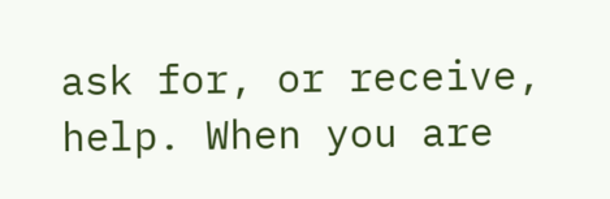ask for, or receive, help. When you are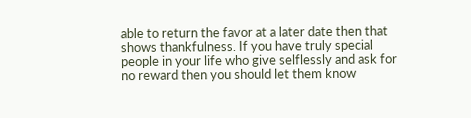able to return the favor at a later date then that shows thankfulness. If you have truly special people in your life who give selflessly and ask for no reward then you should let them know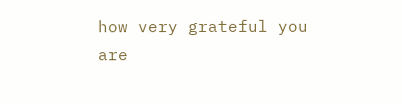how very grateful you are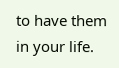to have them in your life.